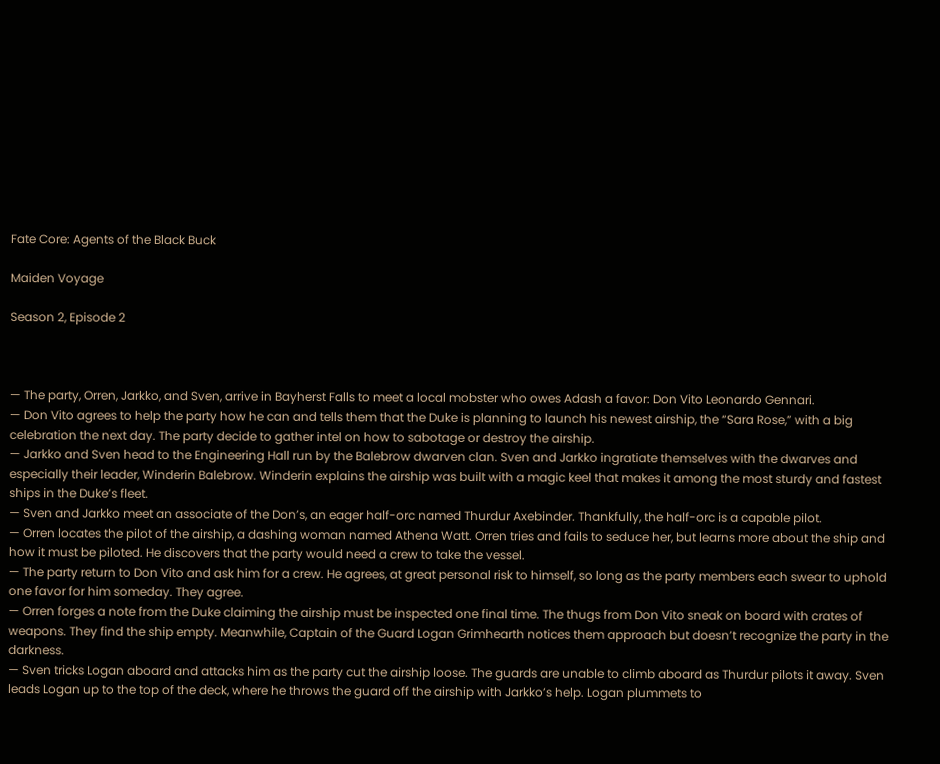Fate Core: Agents of the Black Buck

Maiden Voyage

Season 2, Episode 2



— The party, Orren, Jarkko, and Sven, arrive in Bayherst Falls to meet a local mobster who owes Adash a favor: Don Vito Leonardo Gennari.
— Don Vito agrees to help the party how he can and tells them that the Duke is planning to launch his newest airship, the “Sara Rose,” with a big celebration the next day. The party decide to gather intel on how to sabotage or destroy the airship.
— Jarkko and Sven head to the Engineering Hall run by the Balebrow dwarven clan. Sven and Jarkko ingratiate themselves with the dwarves and especially their leader, Winderin Balebrow. Winderin explains the airship was built with a magic keel that makes it among the most sturdy and fastest ships in the Duke’s fleet.
— Sven and Jarkko meet an associate of the Don’s, an eager half-orc named Thurdur Axebinder. Thankfully, the half-orc is a capable pilot.
— Orren locates the pilot of the airship, a dashing woman named Athena Watt. Orren tries and fails to seduce her, but learns more about the ship and how it must be piloted. He discovers that the party would need a crew to take the vessel.
— The party return to Don Vito and ask him for a crew. He agrees, at great personal risk to himself, so long as the party members each swear to uphold one favor for him someday. They agree.
— Orren forges a note from the Duke claiming the airship must be inspected one final time. The thugs from Don Vito sneak on board with crates of weapons. They find the ship empty. Meanwhile, Captain of the Guard Logan Grimhearth notices them approach but doesn’t recognize the party in the darkness.
— Sven tricks Logan aboard and attacks him as the party cut the airship loose. The guards are unable to climb aboard as Thurdur pilots it away. Sven leads Logan up to the top of the deck, where he throws the guard off the airship with Jarkko’s help. Logan plummets to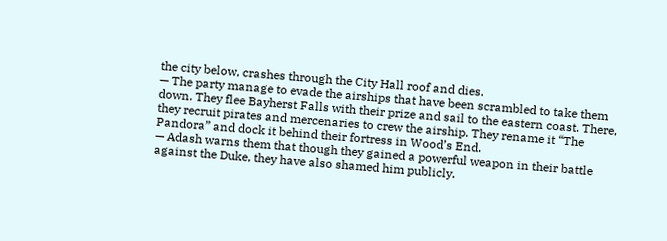the city below, crashes through the City Hall roof and dies.
— The party manage to evade the airships that have been scrambled to take them down. They flee Bayherst Falls with their prize and sail to the eastern coast. There, they recruit pirates and mercenaries to crew the airship. They rename it “The Pandora” and dock it behind their fortress in Wood’s End.
— Adash warns them that though they gained a powerful weapon in their battle against the Duke, they have also shamed him publicly.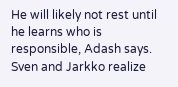He will likely not rest until he learns who is responsible, Adash says. Sven and Jarkko realize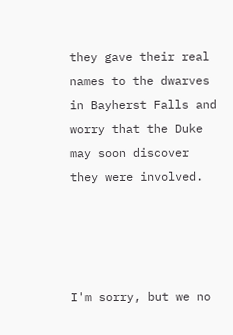they gave their real names to the dwarves in Bayherst Falls and worry that the Duke may soon discover they were involved.




I'm sorry, but we no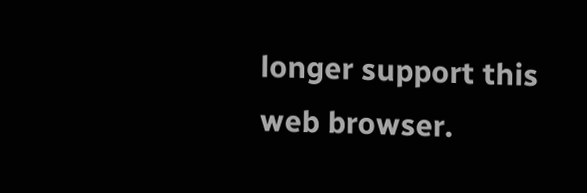longer support this web browser.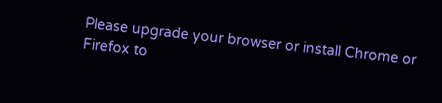Please upgrade your browser or install Chrome or Firefox to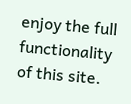enjoy the full functionality of this site.